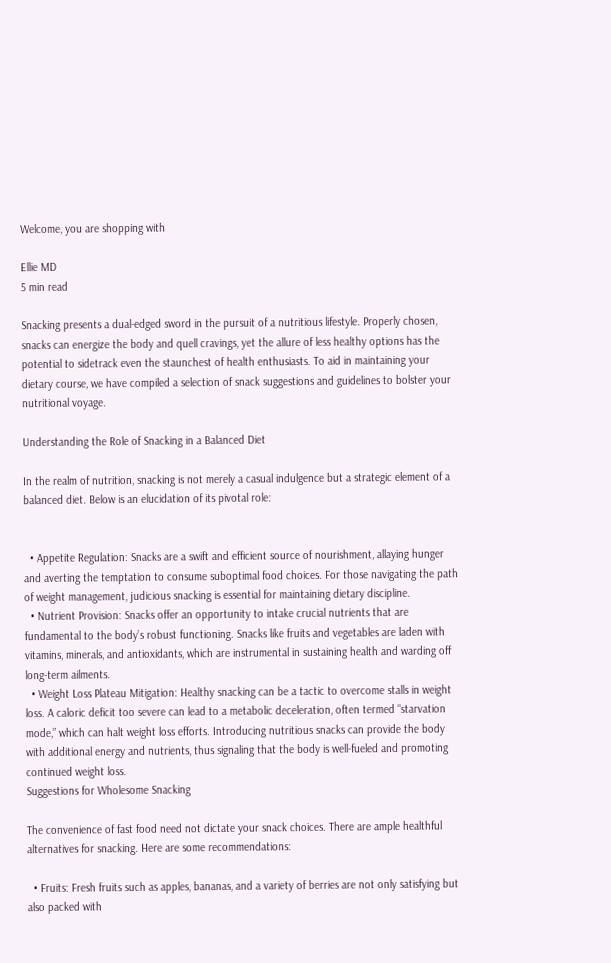Welcome, you are shopping with

Ellie MD
5 min read

Snacking presents a dual-edged sword in the pursuit of a nutritious lifestyle. Properly chosen, snacks can energize the body and quell cravings, yet the allure of less healthy options has the potential to sidetrack even the staunchest of health enthusiasts. To aid in maintaining your dietary course, we have compiled a selection of snack suggestions and guidelines to bolster your nutritional voyage.

Understanding the Role of Snacking in a Balanced Diet

In the realm of nutrition, snacking is not merely a casual indulgence but a strategic element of a balanced diet. Below is an elucidation of its pivotal role:


  • Appetite Regulation: Snacks are a swift and efficient source of nourishment, allaying hunger and averting the temptation to consume suboptimal food choices. For those navigating the path of weight management, judicious snacking is essential for maintaining dietary discipline.
  • Nutrient Provision: Snacks offer an opportunity to intake crucial nutrients that are fundamental to the body’s robust functioning. Snacks like fruits and vegetables are laden with vitamins, minerals, and antioxidants, which are instrumental in sustaining health and warding off long-term ailments.
  • Weight Loss Plateau Mitigation: Healthy snacking can be a tactic to overcome stalls in weight loss. A caloric deficit too severe can lead to a metabolic deceleration, often termed “starvation mode,” which can halt weight loss efforts. Introducing nutritious snacks can provide the body with additional energy and nutrients, thus signaling that the body is well-fueled and promoting continued weight loss.
Suggestions for Wholesome Snacking

The convenience of fast food need not dictate your snack choices. There are ample healthful alternatives for snacking. Here are some recommendations:

  • Fruits: Fresh fruits such as apples, bananas, and a variety of berries are not only satisfying but also packed with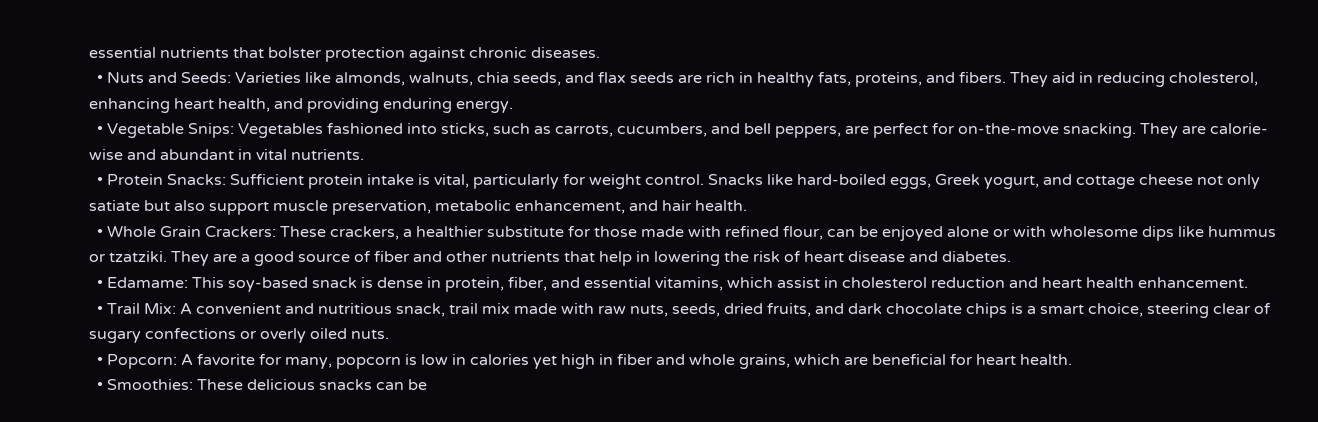essential nutrients that bolster protection against chronic diseases.
  • Nuts and Seeds: Varieties like almonds, walnuts, chia seeds, and flax seeds are rich in healthy fats, proteins, and fibers. They aid in reducing cholesterol, enhancing heart health, and providing enduring energy.
  • Vegetable Snips: Vegetables fashioned into sticks, such as carrots, cucumbers, and bell peppers, are perfect for on-the-move snacking. They are calorie-wise and abundant in vital nutrients.
  • Protein Snacks: Sufficient protein intake is vital, particularly for weight control. Snacks like hard-boiled eggs, Greek yogurt, and cottage cheese not only satiate but also support muscle preservation, metabolic enhancement, and hair health.
  • Whole Grain Crackers: These crackers, a healthier substitute for those made with refined flour, can be enjoyed alone or with wholesome dips like hummus or tzatziki. They are a good source of fiber and other nutrients that help in lowering the risk of heart disease and diabetes.
  • Edamame: This soy-based snack is dense in protein, fiber, and essential vitamins, which assist in cholesterol reduction and heart health enhancement.
  • Trail Mix: A convenient and nutritious snack, trail mix made with raw nuts, seeds, dried fruits, and dark chocolate chips is a smart choice, steering clear of sugary confections or overly oiled nuts.
  • Popcorn: A favorite for many, popcorn is low in calories yet high in fiber and whole grains, which are beneficial for heart health.
  • Smoothies: These delicious snacks can be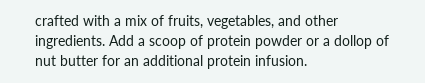crafted with a mix of fruits, vegetables, and other ingredients. Add a scoop of protein powder or a dollop of nut butter for an additional protein infusion.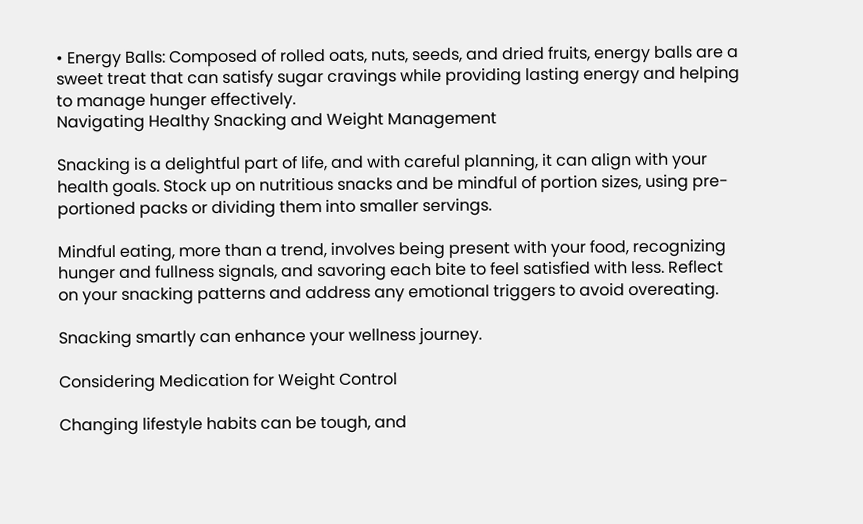• Energy Balls: Composed of rolled oats, nuts, seeds, and dried fruits, energy balls are a sweet treat that can satisfy sugar cravings while providing lasting energy and helping to manage hunger effectively.
Navigating Healthy Snacking and Weight Management

Snacking is a delightful part of life, and with careful planning, it can align with your health goals. Stock up on nutritious snacks and be mindful of portion sizes, using pre-portioned packs or dividing them into smaller servings.

Mindful eating, more than a trend, involves being present with your food, recognizing hunger and fullness signals, and savoring each bite to feel satisfied with less. Reflect on your snacking patterns and address any emotional triggers to avoid overeating.

Snacking smartly can enhance your wellness journey.

Considering Medication for Weight Control

Changing lifestyle habits can be tough, and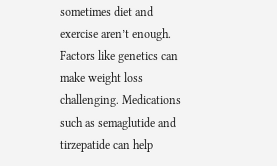sometimes diet and exercise aren’t enough. Factors like genetics can make weight loss challenging. Medications such as semaglutide and tirzepatide can help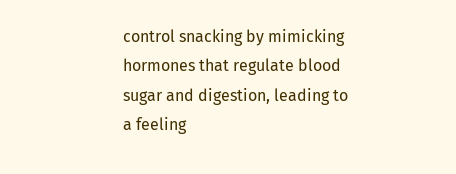control snacking by mimicking hormones that regulate blood sugar and digestion, leading to a feeling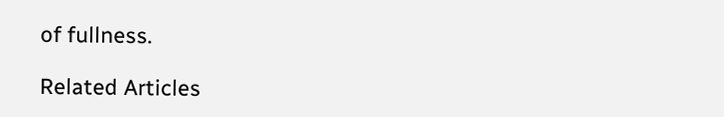of fullness.

Related Articles